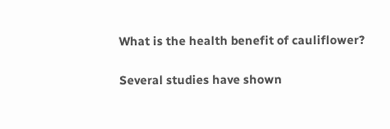What is the health benefit of cauliflower?


Several studies have shown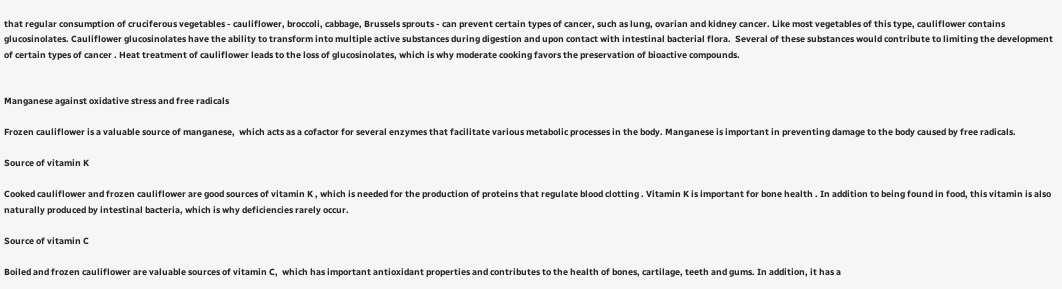that regular consumption of cruciferous vegetables - cauliflower, broccoli, cabbage, Brussels sprouts - can prevent certain types of cancer, such as lung, ovarian and kidney cancer. Like most vegetables of this type, cauliflower contains glucosinolates. Cauliflower glucosinolates have the ability to transform into multiple active substances during digestion and upon contact with intestinal bacterial flora.  Several of these substances would contribute to limiting the development of certain types of cancer . Heat treatment of cauliflower leads to the loss of glucosinolates, which is why moderate cooking favors the preservation of bioactive compounds.


Manganese against oxidative stress and free radicals

Frozen cauliflower is a valuable source of manganese,  which acts as a cofactor for several enzymes that facilitate various metabolic processes in the body. Manganese is important in preventing damage to the body caused by free radicals.

Source of vitamin K

Cooked cauliflower and frozen cauliflower are good sources of vitamin K , which is needed for the production of proteins that regulate blood clotting . Vitamin K is important for bone health . In addition to being found in food, this vitamin is also naturally produced by intestinal bacteria, which is why deficiencies rarely occur.

Source of vitamin C

Boiled and frozen cauliflower are valuable sources of vitamin C,  which has important antioxidant properties and contributes to the health of bones, cartilage, teeth and gums. In addition, it has a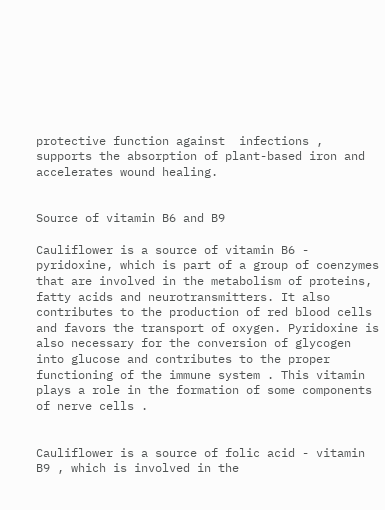protective function against  infections , supports the absorption of plant-based iron and accelerates wound healing.


Source of vitamin B6 and B9

Cauliflower is a source of vitamin B6 - pyridoxine, which is part of a group of coenzymes that are involved in the metabolism of proteins, fatty acids and neurotransmitters. It also contributes to the production of red blood cells and favors the transport of oxygen. Pyridoxine is also necessary for the conversion of glycogen into glucose and contributes to the proper functioning of the immune system . This vitamin plays a role in the formation of some components of nerve cells .


Cauliflower is a source of folic acid - vitamin B9 , which is involved in the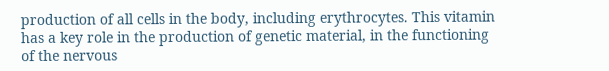production of all cells in the body, including erythrocytes. This vitamin has a key role in the production of genetic material, in the functioning of the nervous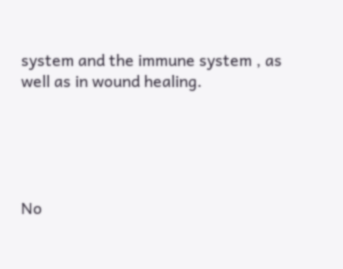system and the immune system , as well as in wound healing.





No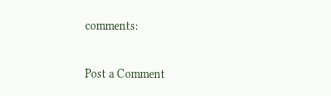comments:

Post a Comment